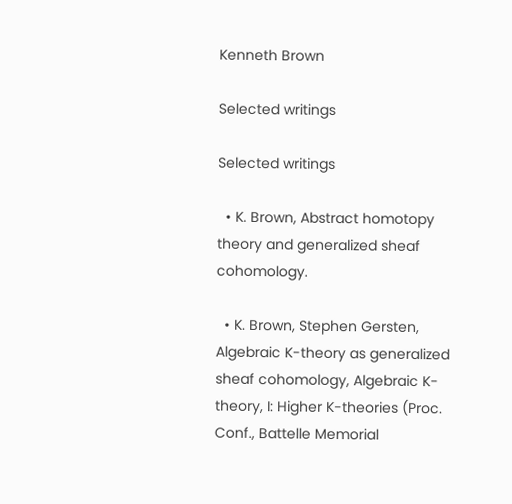Kenneth Brown

Selected writings

Selected writings

  • K. Brown, Abstract homotopy theory and generalized sheaf cohomology.

  • K. Brown, Stephen Gersten, Algebraic K-theory as generalized sheaf cohomology, Algebraic K-theory, I: Higher K-theories (Proc. Conf., Battelle Memorial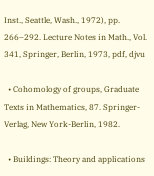Inst., Seattle, Wash., 1972), pp. 266–292. Lecture Notes in Math., Vol. 341, Springer, Berlin, 1973, pdf, djvu

  • Cohomology of groups, Graduate Texts in Mathematics, 87. Springer-Verlag, New York-Berlin, 1982.

  • Buildings: Theory and applications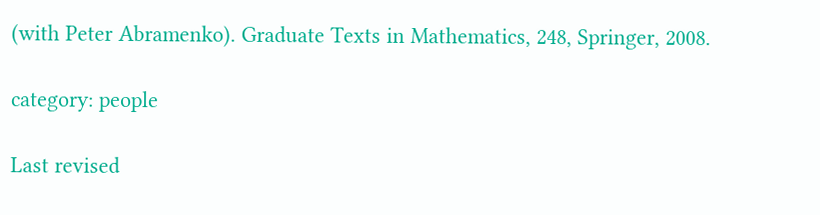(with Peter Abramenko). Graduate Texts in Mathematics, 248, Springer, 2008.

category: people

Last revised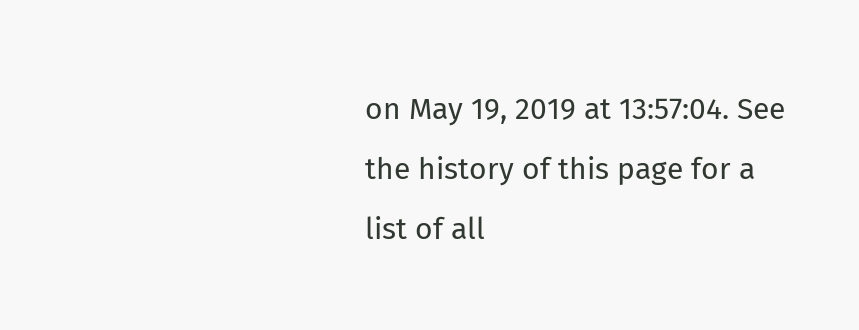on May 19, 2019 at 13:57:04. See the history of this page for a list of all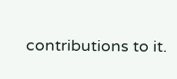contributions to it.